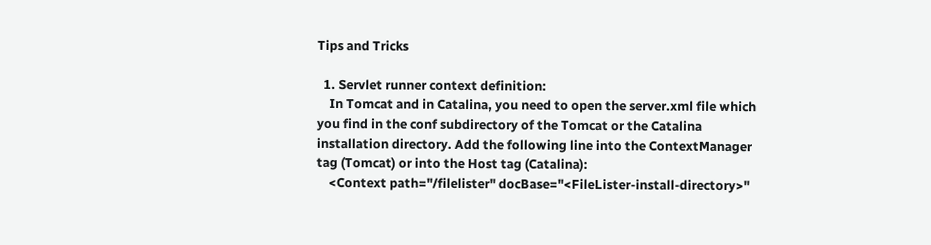Tips and Tricks

  1. Servlet runner context definition:
    In Tomcat and in Catalina, you need to open the server.xml file which you find in the conf subdirectory of the Tomcat or the Catalina installation directory. Add the following line into the ContextManager tag (Tomcat) or into the Host tag (Catalina):
    <Context path="/filelister" docBase="<FileLister-install-directory>"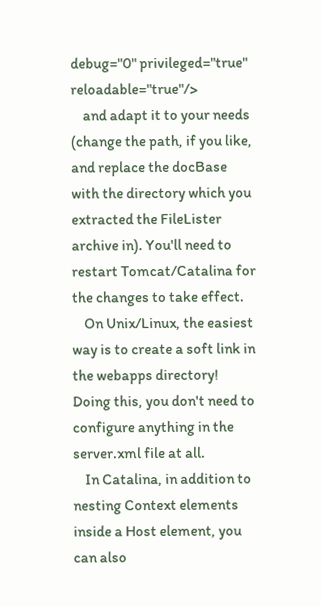debug="0" privileged="true" reloadable="true"/>
    and adapt it to your needs (change the path, if you like, and replace the docBase with the directory which you extracted the FileLister archive in). You'll need to restart Tomcat/Catalina for the changes to take effect.
    On Unix/Linux, the easiest way is to create a soft link in the webapps directory! Doing this, you don't need to configure anything in the server.xml file at all.
    In Catalina, in addition to nesting Context elements inside a Host element, you can also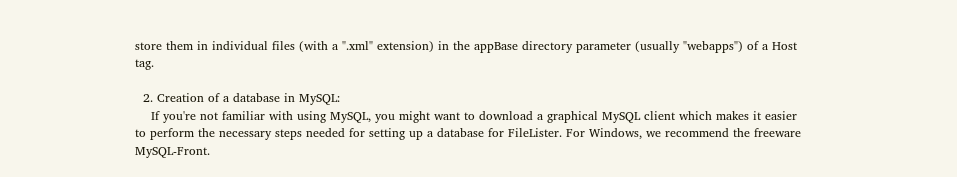store them in individual files (with a ".xml" extension) in the appBase directory parameter (usually "webapps") of a Host tag.

  2. Creation of a database in MySQL:
    If you're not familiar with using MySQL, you might want to download a graphical MySQL client which makes it easier to perform the necessary steps needed for setting up a database for FileLister. For Windows, we recommend the freeware MySQL-Front.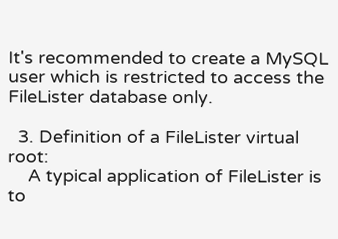It's recommended to create a MySQL user which is restricted to access the FileLister database only.

  3. Definition of a FileLister virtual root:
    A typical application of FileLister is to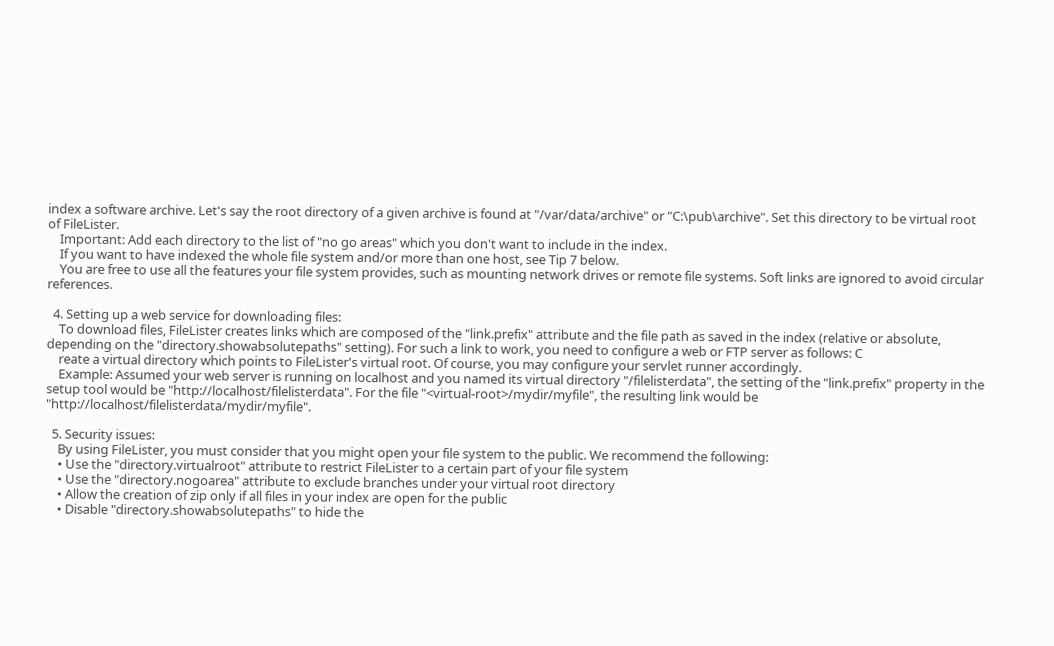index a software archive. Let's say the root directory of a given archive is found at "/var/data/archive" or "C:\pub\archive". Set this directory to be virtual root of FileLister.
    Important: Add each directory to the list of "no go areas" which you don't want to include in the index.
    If you want to have indexed the whole file system and/or more than one host, see Tip 7 below.
    You are free to use all the features your file system provides, such as mounting network drives or remote file systems. Soft links are ignored to avoid circular references.

  4. Setting up a web service for downloading files:
    To download files, FileLister creates links which are composed of the "link.prefix" attribute and the file path as saved in the index (relative or absolute, depending on the "directory.showabsolutepaths" setting). For such a link to work, you need to configure a web or FTP server as follows: C
    reate a virtual directory which points to FileLister's virtual root. Of course, you may configure your servlet runner accordingly.
    Example: Assumed your web server is running on localhost and you named its virtual directory "/filelisterdata", the setting of the "link.prefix" property in the setup tool would be "http://localhost/filelisterdata". For the file "<virtual-root>/mydir/myfile", the resulting link would be "http://localhost/filelisterdata/mydir/myfile".

  5. Security issues:
    By using FileLister, you must consider that you might open your file system to the public. We recommend the following:
    • Use the "directory.virtualroot" attribute to restrict FileLister to a certain part of your file system
    • Use the "directory.nogoarea" attribute to exclude branches under your virtual root directory
    • Allow the creation of zip only if all files in your index are open for the public
    • Disable "directory.showabsolutepaths" to hide the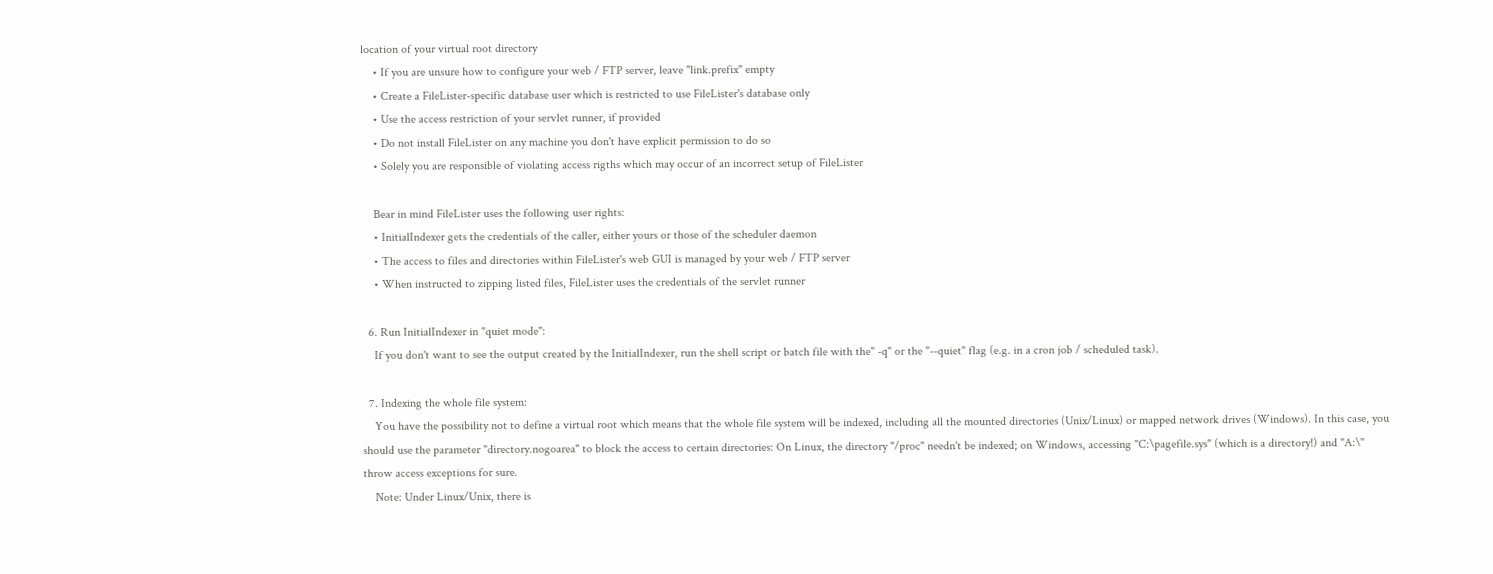location of your virtual root directory
    • If you are unsure how to configure your web / FTP server, leave "link.prefix" empty
    • Create a FileLister-specific database user which is restricted to use FileLister's database only
    • Use the access restriction of your servlet runner, if provided
    • Do not install FileLister on any machine you don't have explicit permission to do so
    • Solely you are responsible of violating access rigths which may occur of an incorrect setup of FileLister

    Bear in mind FileLister uses the following user rights:
    • InitialIndexer gets the credentials of the caller, either yours or those of the scheduler daemon
    • The access to files and directories within FileLister's web GUI is managed by your web / FTP server
    • When instructed to zipping listed files, FileLister uses the credentials of the servlet runner

  6. Run InitialIndexer in "quiet mode":
    If you don't want to see the output created by the InitialIndexer, run the shell script or batch file with the" -q" or the "--quiet" flag (e.g. in a cron job / scheduled task).

  7. Indexing the whole file system:
    You have the possibility not to define a virtual root which means that the whole file system will be indexed, including all the mounted directories (Unix/Linux) or mapped network drives (Windows). In this case, you should use the parameter "directory.nogoarea" to block the access to certain directories: On Linux, the directory "/proc" needn't be indexed; on Windows, accessing "C:\pagefile.sys" (which is a directory!) and "A:\" throw access exceptions for sure.
    Note: Under Linux/Unix, there is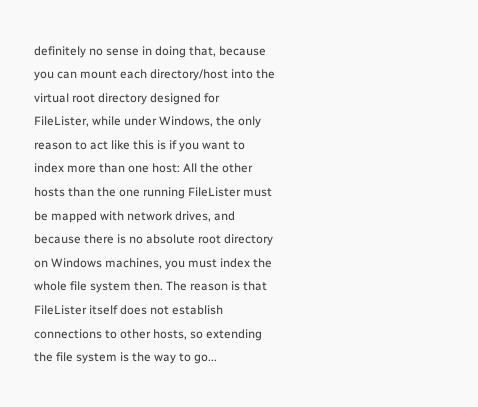definitely no sense in doing that, because you can mount each directory/host into the virtual root directory designed for FileLister, while under Windows, the only reason to act like this is if you want to index more than one host: All the other hosts than the one running FileLister must be mapped with network drives, and because there is no absolute root directory on Windows machines, you must index the whole file system then. The reason is that FileLister itself does not establish connections to other hosts, so extending the file system is the way to go...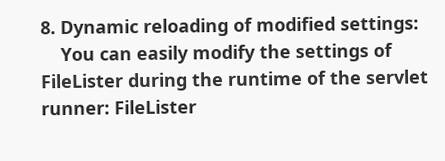8. Dynamic reloading of modified settings:
    You can easily modify the settings of FileLister during the runtime of the servlet runner: FileLister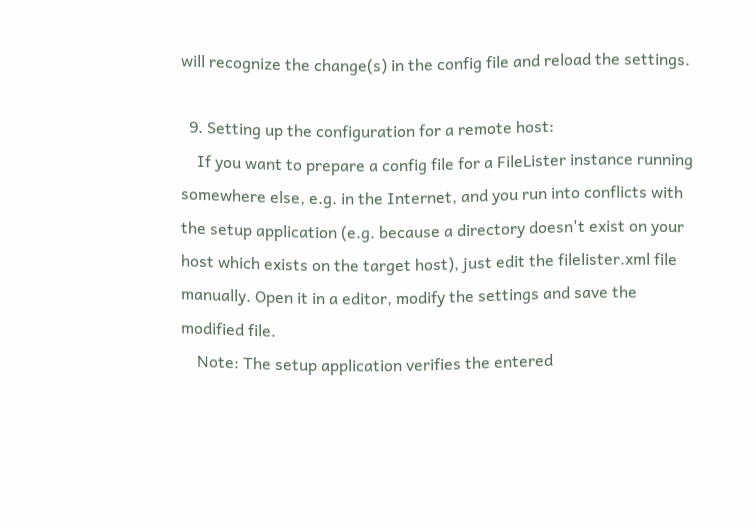will recognize the change(s) in the config file and reload the settings.

  9. Setting up the configuration for a remote host:
    If you want to prepare a config file for a FileLister instance running somewhere else, e.g. in the Internet, and you run into conflicts with the setup application (e.g. because a directory doesn't exist on your host which exists on the target host), just edit the filelister.xml file manually. Open it in a editor, modify the settings and save the modified file.
    Note: The setup application verifies the entered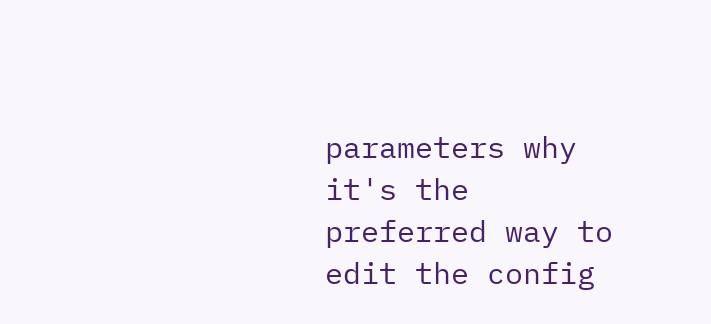parameters why it's the preferred way to edit the config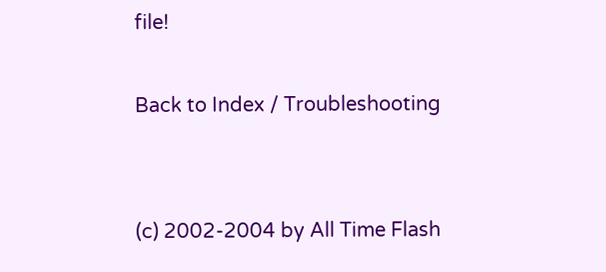file!

Back to Index / Troubleshooting


(c) 2002-2004 by All Time Flash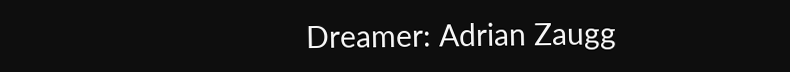Dreamer: Adrian Zaugg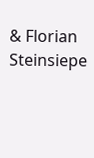& Florian Steinsiepe